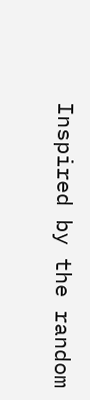Inspired by the random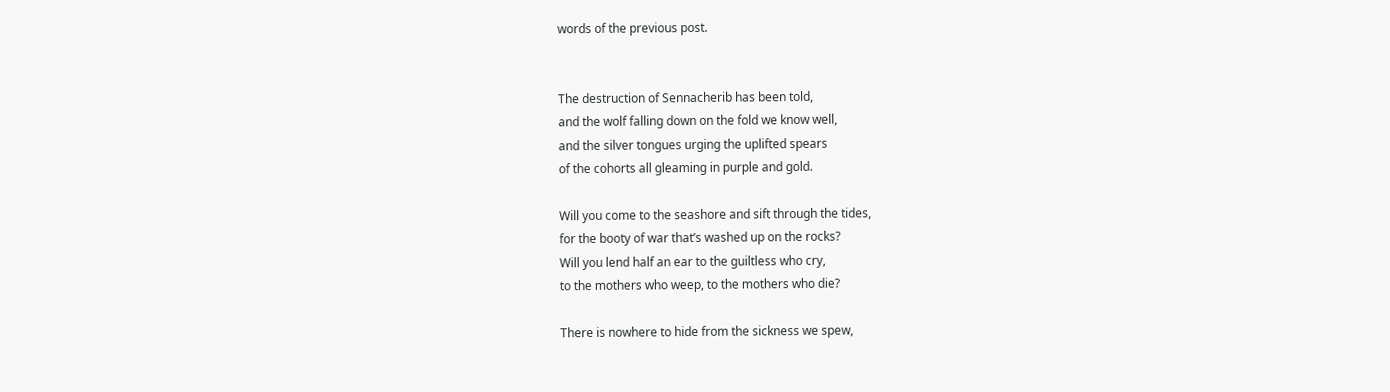words of the previous post.


The destruction of Sennacherib has been told,
and the wolf falling down on the fold we know well,
and the silver tongues urging the uplifted spears
of the cohorts all gleaming in purple and gold.

Will you come to the seashore and sift through the tides,
for the booty of war that’s washed up on the rocks?
Will you lend half an ear to the guiltless who cry,
to the mothers who weep, to the mothers who die?

There is nowhere to hide from the sickness we spew,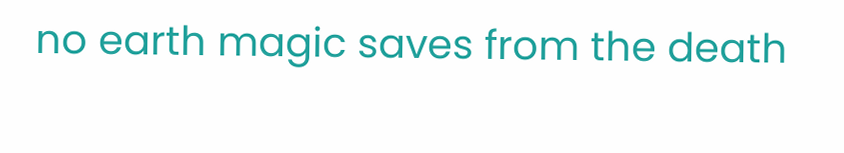no earth magic saves from the death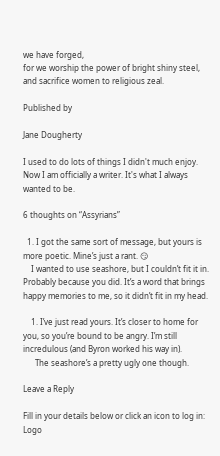we have forged,
for we worship the power of bright shiny steel,
and sacrifice women to religious zeal.

Published by

Jane Dougherty

I used to do lots of things I didn't much enjoy. Now I am officially a writer. It's what I always wanted to be.

6 thoughts on “Assyrians”

  1. I got the same sort of message, but yours is more poetic. Mine’s just a rant. 😏
    I wanted to use seashore, but I couldn’t fit it in. Probably because you did. It’s a word that brings happy memories to me, so it didn’t fit in my head.

    1. I’ve just read yours. It’s closer to home for you, so you’re bound to be angry. I’m still incredulous (and Byron worked his way in).
      The seashore’s a pretty ugly one though.

Leave a Reply

Fill in your details below or click an icon to log in: Logo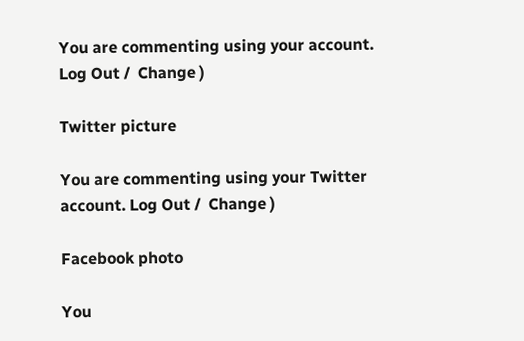You are commenting using your account. Log Out /  Change )

Twitter picture

You are commenting using your Twitter account. Log Out /  Change )

Facebook photo

You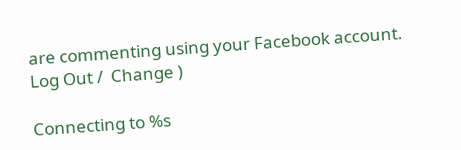are commenting using your Facebook account. Log Out /  Change )

Connecting to %s